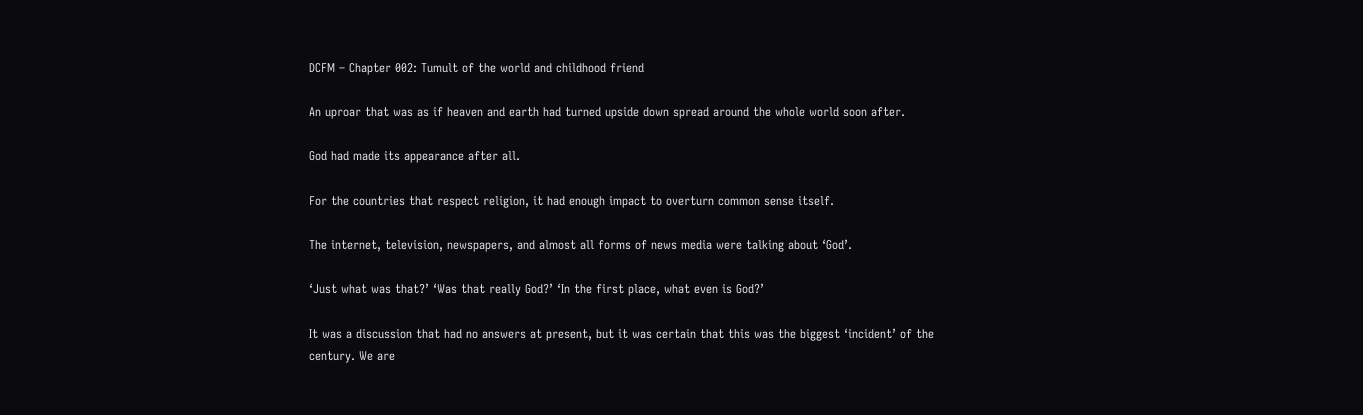DCFM – Chapter 002: Tumult of the world and childhood friend

An uproar that was as if heaven and earth had turned upside down spread around the whole world soon after.

God had made its appearance after all.

For the countries that respect religion, it had enough impact to overturn common sense itself.

The internet, television, newspapers, and almost all forms of news media were talking about ‘God’.

‘Just what was that?’ ‘Was that really God?’ ‘In the first place, what even is God?’

It was a discussion that had no answers at present, but it was certain that this was the biggest ‘incident’ of the century. We are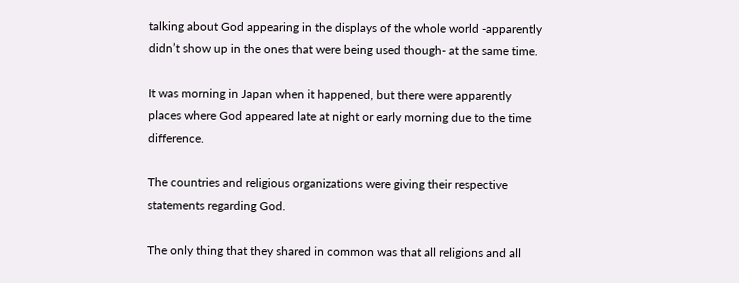talking about God appearing in the displays of the whole world -apparently didn’t show up in the ones that were being used though- at the same time.

It was morning in Japan when it happened, but there were apparently places where God appeared late at night or early morning due to the time difference.

The countries and religious organizations were giving their respective statements regarding God.

The only thing that they shared in common was that all religions and all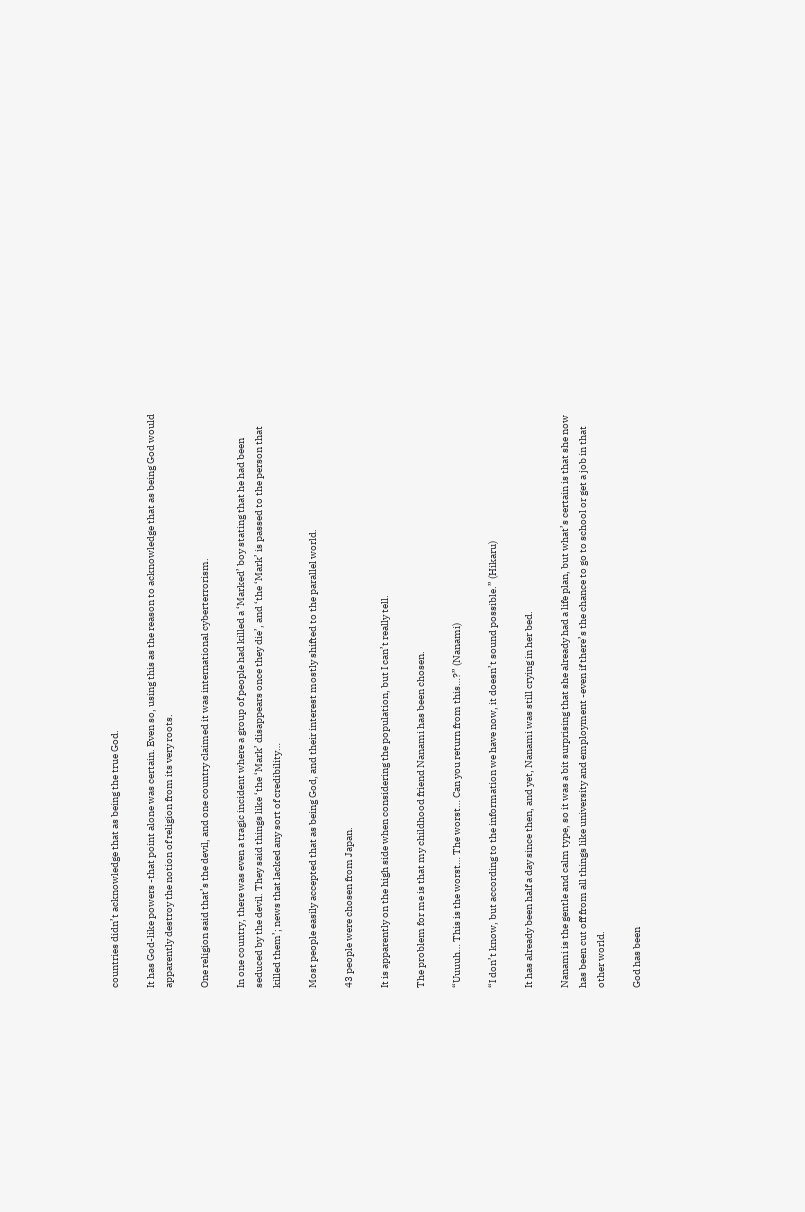countries didn’t acknowledge that as being the true God.

It has God-like powers -that point alone was certain. Even so, using this as the reason to acknowledge that as being God would apparently destroy the notion of religion from its very roots.

One religion said that’s the devil, and one country claimed it was international cyberterrorism.

In one country, there was even a tragic incident where a group of people had killed a ‘Marked’ boy stating that he had been seduced by the devil. They said things like ‘the ‘Mark’ disappears once they die’, and ‘the ‘Mark’ is passed to the person that killed them’; news that lacked any sort of credibility…

Most people easily accepted that as being God, and their interest mostly shifted to the parallel world.

43 people were chosen from Japan.

It is apparently on the high side when considering the population, but I can’t really tell.

The problem for me is that my childhood friend Nanami has been chosen.

“Uuuuh… This is the worst… The worst… Can you return from this…?” (Nanami)

“I don’t know, but according to the information we have now, it doesn’t sound possible.” (Hikaru)

It has already been half a day since then, and yet, Nanami was still crying in her bed.

Nanami is the gentle and calm type, so it was a bit surprising that she already had a life plan, but what’s certain is that she now has been cut off from all things like university and employment -even if there’s the chance to go to school or get a job in that other world.

God has been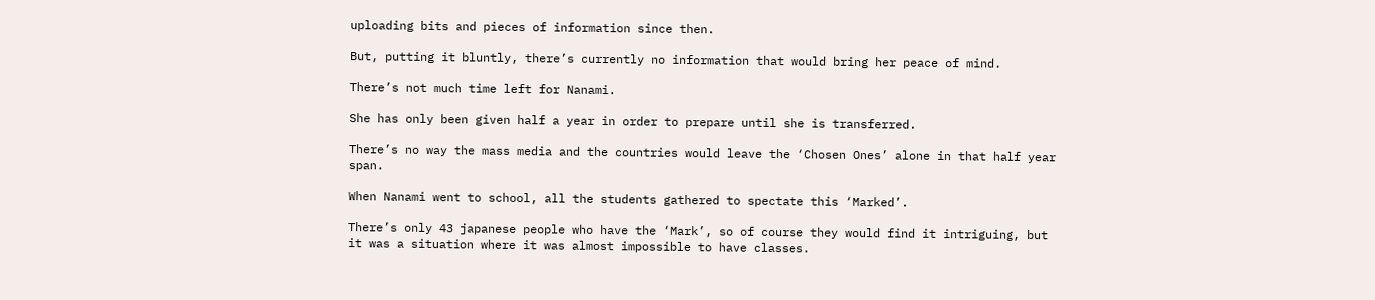uploading bits and pieces of information since then.

But, putting it bluntly, there’s currently no information that would bring her peace of mind.

There’s not much time left for Nanami.

She has only been given half a year in order to prepare until she is transferred.

There’s no way the mass media and the countries would leave the ‘Chosen Ones’ alone in that half year span.

When Nanami went to school, all the students gathered to spectate this ‘Marked’.

There’s only 43 japanese people who have the ‘Mark’, so of course they would find it intriguing, but it was a situation where it was almost impossible to have classes.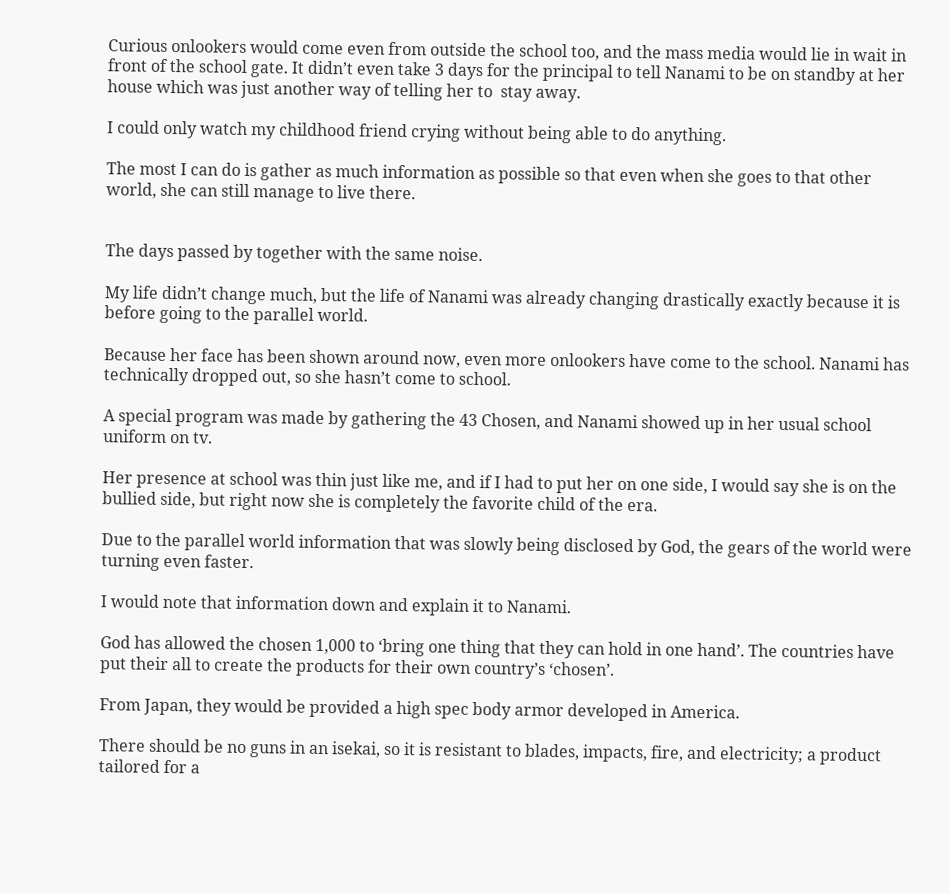Curious onlookers would come even from outside the school too, and the mass media would lie in wait in front of the school gate. It didn’t even take 3 days for the principal to tell Nanami to be on standby at her house which was just another way of telling her to  stay away.

I could only watch my childhood friend crying without being able to do anything.

The most I can do is gather as much information as possible so that even when she goes to that other world, she can still manage to live there.


The days passed by together with the same noise.

My life didn’t change much, but the life of Nanami was already changing drastically exactly because it is before going to the parallel world.

Because her face has been shown around now, even more onlookers have come to the school. Nanami has technically dropped out, so she hasn’t come to school.

A special program was made by gathering the 43 Chosen, and Nanami showed up in her usual school uniform on tv.

Her presence at school was thin just like me, and if I had to put her on one side, I would say she is on the bullied side, but right now she is completely the favorite child of the era.

Due to the parallel world information that was slowly being disclosed by God, the gears of the world were turning even faster.

I would note that information down and explain it to Nanami.

God has allowed the chosen 1,000 to ‘bring one thing that they can hold in one hand’. The countries have put their all to create the products for their own country’s ‘chosen’.

From Japan, they would be provided a high spec body armor developed in America.

There should be no guns in an isekai, so it is resistant to blades, impacts, fire, and electricity; a product tailored for a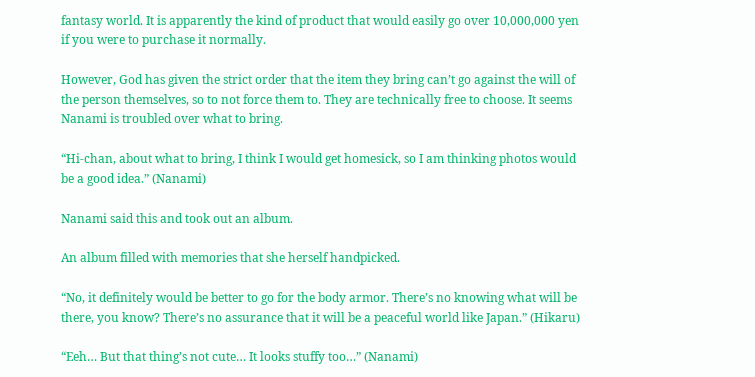fantasy world. It is apparently the kind of product that would easily go over 10,000,000 yen if you were to purchase it normally.

However, God has given the strict order that the item they bring can’t go against the will of the person themselves, so to not force them to. They are technically free to choose. It seems Nanami is troubled over what to bring.

“Hi-chan, about what to bring, I think I would get homesick, so I am thinking photos would be a good idea.” (Nanami)

Nanami said this and took out an album.

An album filled with memories that she herself handpicked.

“No, it definitely would be better to go for the body armor. There’s no knowing what will be there, you know? There’s no assurance that it will be a peaceful world like Japan.” (Hikaru)

“Eeh… But that thing’s not cute… It looks stuffy too…” (Nanami)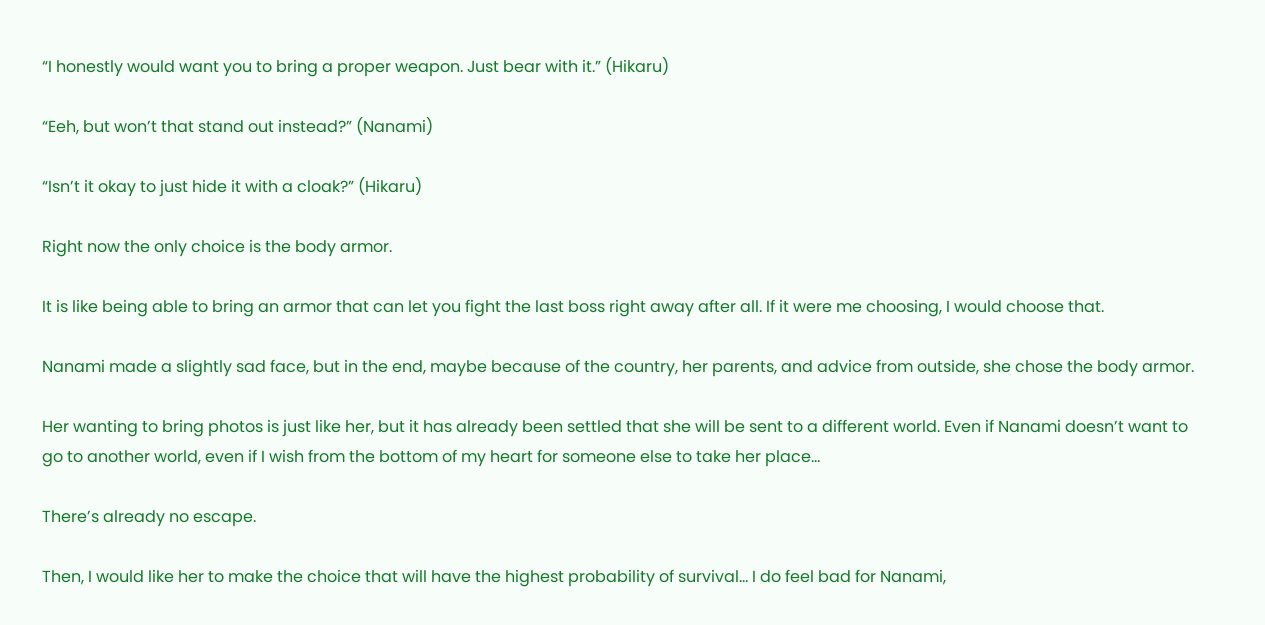“I honestly would want you to bring a proper weapon. Just bear with it.” (Hikaru)

“Eeh, but won’t that stand out instead?” (Nanami)

“Isn’t it okay to just hide it with a cloak?” (Hikaru)

Right now the only choice is the body armor.

It is like being able to bring an armor that can let you fight the last boss right away after all. If it were me choosing, I would choose that.

Nanami made a slightly sad face, but in the end, maybe because of the country, her parents, and advice from outside, she chose the body armor.

Her wanting to bring photos is just like her, but it has already been settled that she will be sent to a different world. Even if Nanami doesn’t want to go to another world, even if I wish from the bottom of my heart for someone else to take her place…

There’s already no escape.

Then, I would like her to make the choice that will have the highest probability of survival… I do feel bad for Nanami,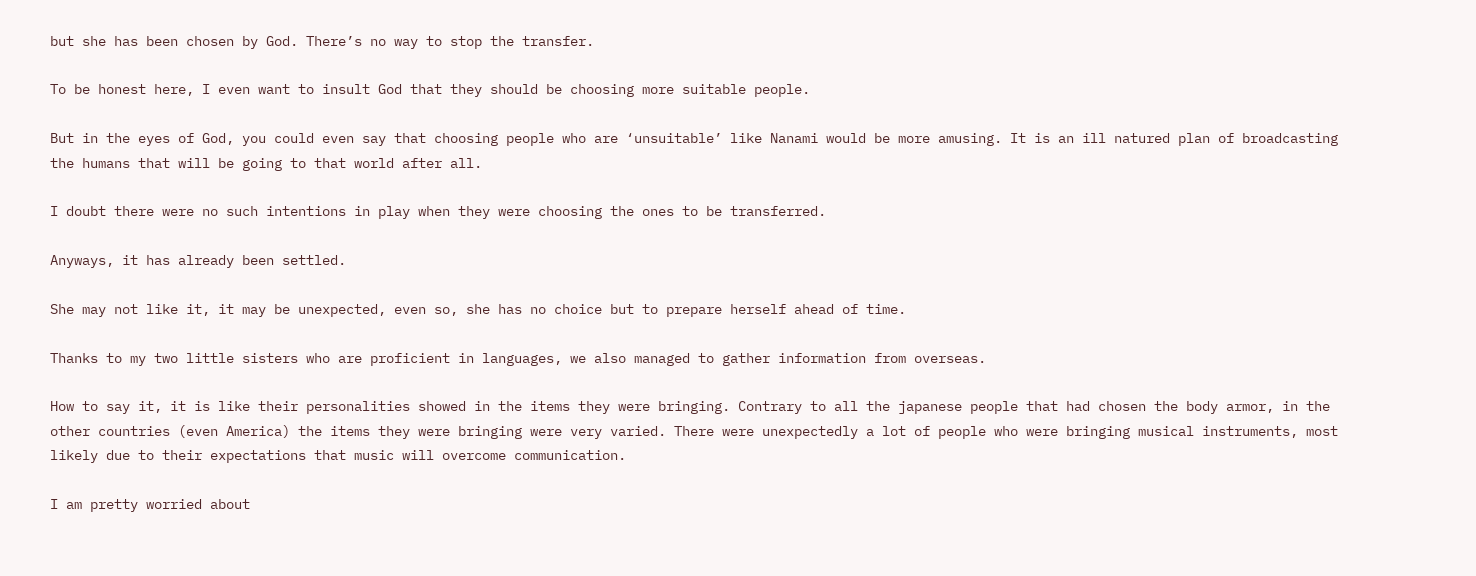but she has been chosen by God. There’s no way to stop the transfer.

To be honest here, I even want to insult God that they should be choosing more suitable people.

But in the eyes of God, you could even say that choosing people who are ‘unsuitable’ like Nanami would be more amusing. It is an ill natured plan of broadcasting the humans that will be going to that world after all.

I doubt there were no such intentions in play when they were choosing the ones to be transferred.

Anyways, it has already been settled.

She may not like it, it may be unexpected, even so, she has no choice but to prepare herself ahead of time.

Thanks to my two little sisters who are proficient in languages, we also managed to gather information from overseas.

How to say it, it is like their personalities showed in the items they were bringing. Contrary to all the japanese people that had chosen the body armor, in the other countries (even America) the items they were bringing were very varied. There were unexpectedly a lot of people who were bringing musical instruments, most likely due to their expectations that music will overcome communication.

I am pretty worried about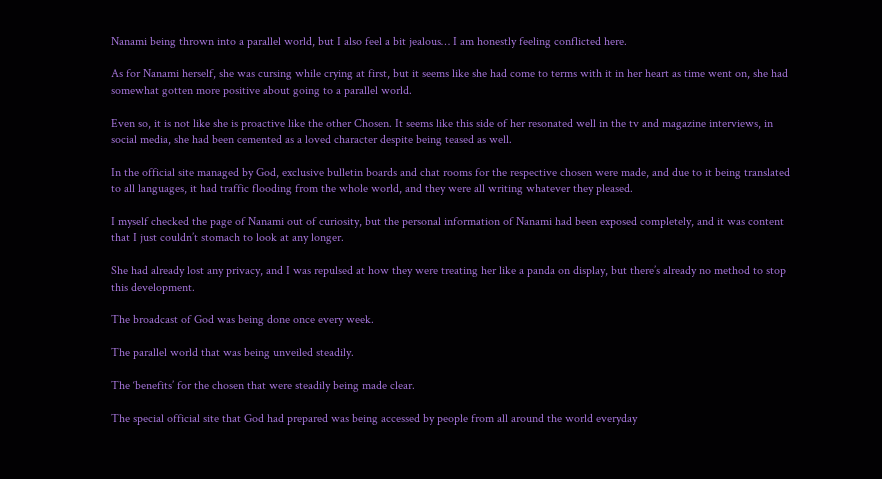Nanami being thrown into a parallel world, but I also feel a bit jealous… I am honestly feeling conflicted here.

As for Nanami herself, she was cursing while crying at first, but it seems like she had come to terms with it in her heart as time went on, she had somewhat gotten more positive about going to a parallel world.

Even so, it is not like she is proactive like the other Chosen. It seems like this side of her resonated well in the tv and magazine interviews, in social media, she had been cemented as a loved character despite being teased as well.

In the official site managed by God, exclusive bulletin boards and chat rooms for the respective chosen were made, and due to it being translated to all languages, it had traffic flooding from the whole world, and they were all writing whatever they pleased.

I myself checked the page of Nanami out of curiosity, but the personal information of Nanami had been exposed completely, and it was content that I just couldn’t stomach to look at any longer.

She had already lost any privacy, and I was repulsed at how they were treating her like a panda on display, but there’s already no method to stop this development.

The broadcast of God was being done once every week.

The parallel world that was being unveiled steadily.

The ‘benefits’ for the chosen that were steadily being made clear.

The special official site that God had prepared was being accessed by people from all around the world everyday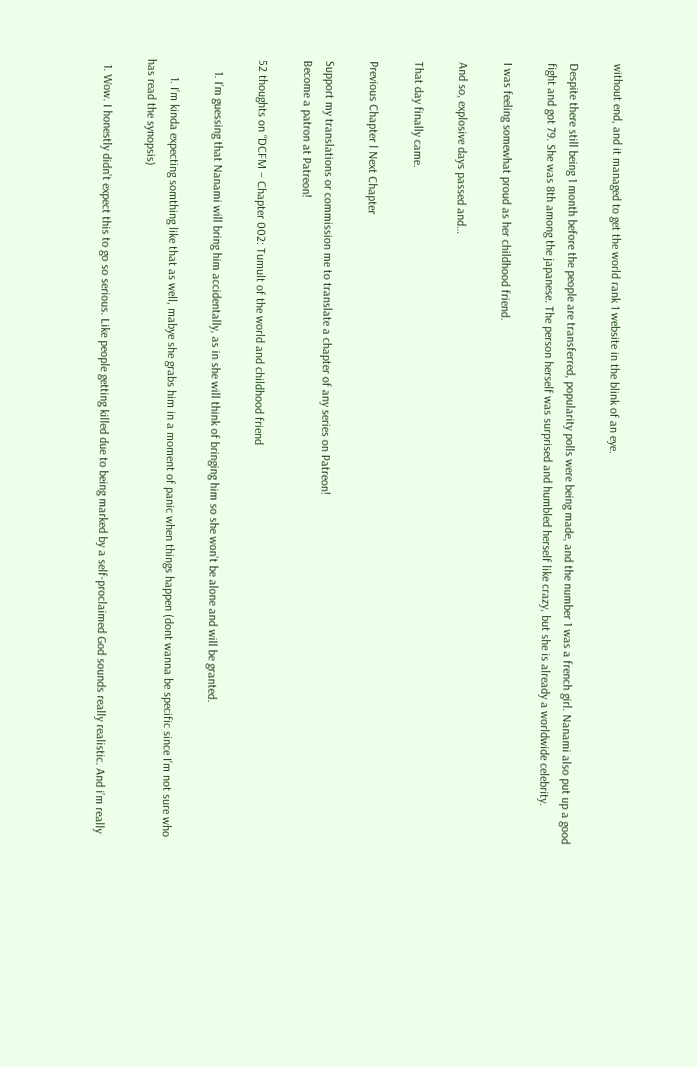without end, and it managed to get the world rank 1 website in the blink of an eye.

Despite there still being 1 month before the people are transferred, popularity polls were being made, and the number 1 was a french girl. Nanami also put up a good fight and got 79. She was 8th among the japanese. The person herself was surprised and humbled herself like crazy, but she is already a worldwide celebrity.

I was feeling somewhat proud as her childhood friend.

And so, explosive days passed and…

That day finally came.

Previous Chapter l Next Chapter

Support my translations or commission me to translate a chapter of any series on Patreon!
Become a patron at Patreon!

52 thoughts on “DCFM – Chapter 002: Tumult of the world and childhood friend

    1. I’m guessing that Nanami will bring him accidentally, as in she will think of bringing him so she won’t be alone and will be granted.

      1. I’m kinda expecting somthing like that as well, mabye she grabs him in a moment of panic when things happen (dont wanna be specific since I’m not sure who has read the synopsis)

  1. Wow. I honestly didn’t expect this to go so serious. Like people getting killed due to being marked by a self-proclaimed God sounds really realistic. And i’m really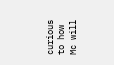curious to how Mc will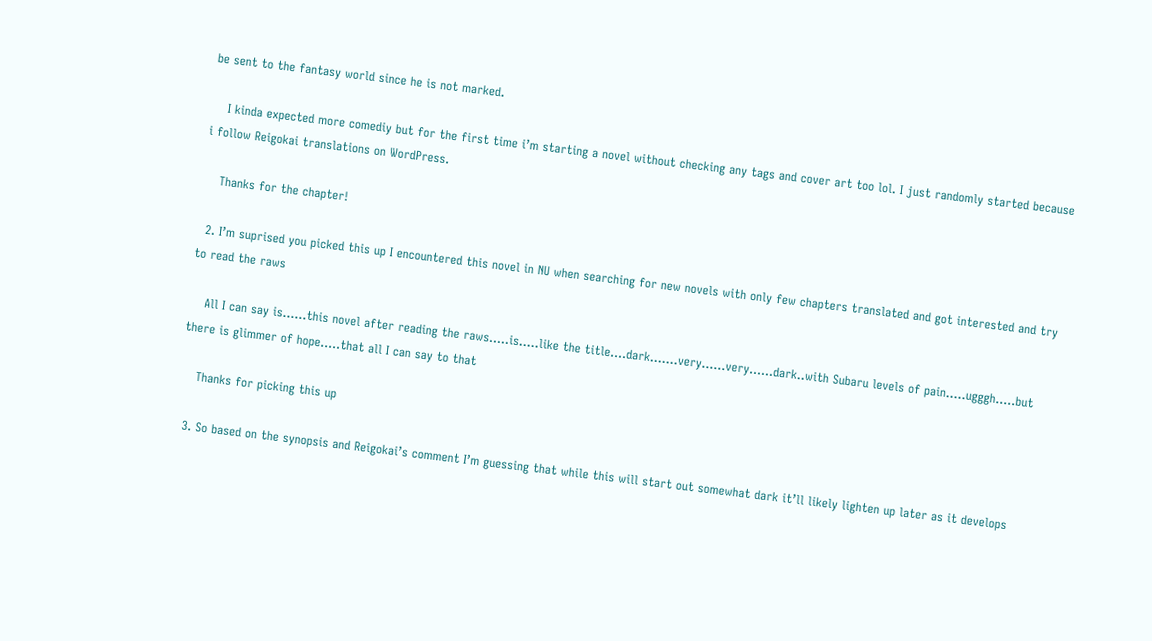be sent to the fantasy world since he is not marked.

    I kinda expected more comediy but for the first time i’m starting a novel without checking any tags and cover art too lol. I just randomly started because i follow Reigokai translations on WordPress.

    Thanks for the chapter!

  2. I’m suprised you picked this up I encountered this novel in NU when searching for new novels with only few chapters translated and got interested and try to read the raws

    All I can say is……this novel after reading the raws…..is…..like the title….dark…….very……very……dark..with Subaru levels of pain…..ugggh…..but there is glimmer of hope…..that all I can say to that

    Thanks for picking this up

  3. So based on the synopsis and Reigokai’s comment I’m guessing that while this will start out somewhat dark it’ll likely lighten up later as it develops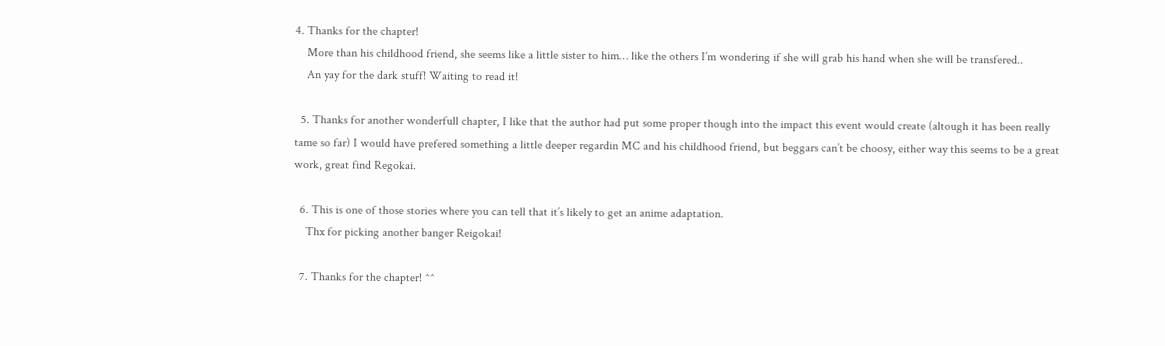4. Thanks for the chapter!
    More than his childhood friend, she seems like a little sister to him… like the others I’m wondering if she will grab his hand when she will be transfered..
    An yay for the dark stuff! Waiting to read it!

  5. Thanks for another wonderfull chapter, I like that the author had put some proper though into the impact this event would create (altough it has been really tame so far) I would have prefered something a little deeper regardin MC and his childhood friend, but beggars can’t be choosy, either way this seems to be a great work, great find Regokai.

  6. This is one of those stories where you can tell that it’s likely to get an anime adaptation.
    Thx for picking another banger Reigokai!

  7. Thanks for the chapter! ^^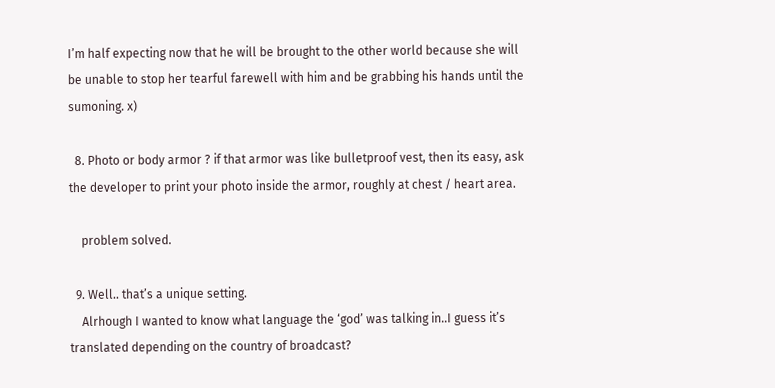I’m half expecting now that he will be brought to the other world because she will be unable to stop her tearful farewell with him and be grabbing his hands until the sumoning. x)

  8. Photo or body armor ? if that armor was like bulletproof vest, then its easy, ask the developer to print your photo inside the armor, roughly at chest / heart area.

    problem solved.

  9. Well.. that’s a unique setting.
    Alrhough I wanted to know what language the ‘god’ was talking in..I guess it’s translated depending on the country of broadcast?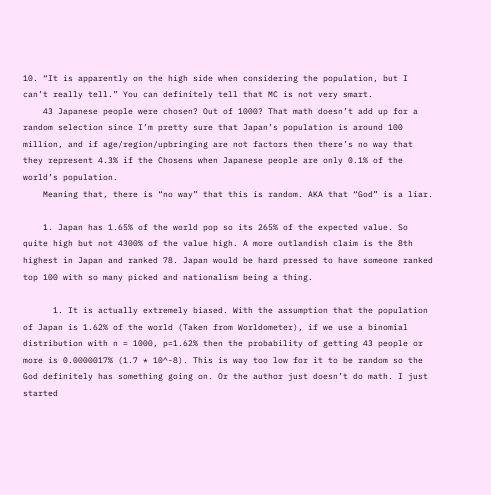10. “It is apparently on the high side when considering the population, but I can’t really tell.” You can definitely tell that MC is not very smart.
    43 Japanese people were chosen? Out of 1000? That math doesn’t add up for a random selection since I’m pretty sure that Japan’s population is around 100 million, and if age/region/upbringing are not factors then there’s no way that they represent 4.3% if the Chosens when Japanese people are only 0.1% of the world’s population.
    Meaning that, there is “no way” that this is random. AKA that “God” is a liar.

    1. Japan has 1.65% of the world pop so its 265% of the expected value. So quite high but not 4300% of the value high. A more outlandish claim is the 8th highest in Japan and ranked 78. Japan would be hard pressed to have someone ranked top 100 with so many picked and nationalism being a thing.

      1. It is actually extremely biased. With the assumption that the population of Japan is 1.62% of the world (Taken from Worldometer), if we use a binomial distribution with n = 1000, p=1.62% then the probability of getting 43 people or more is 0.0000017% (1.7 * 10^-8). This is way too low for it to be random so the God definitely has something going on. Or the author just doesn’t do math. I just started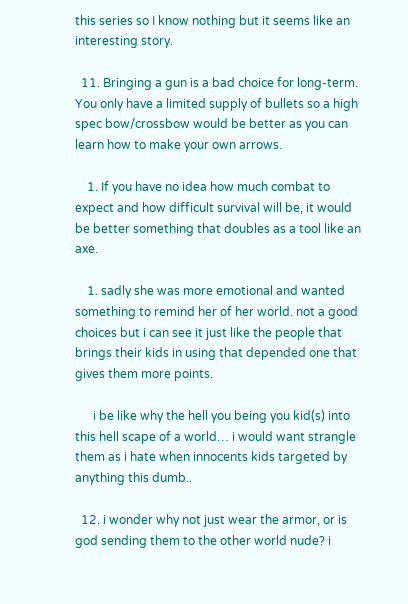this series so I know nothing but it seems like an interesting story.

  11. Bringing a gun is a bad choice for long-term. You only have a limited supply of bullets so a high spec bow/crossbow would be better as you can learn how to make your own arrows.

    1. If you have no idea how much combat to expect and how difficult survival will be, it would be better something that doubles as a tool like an axe.

    1. sadly she was more emotional and wanted something to remind her of her world. not a good choices but i can see it just like the people that brings their kids in using that depended one that gives them more points.

      i be like why the hell you being you kid(s) into this hell scape of a world… i would want strangle them as i hate when innocents kids targeted by anything this dumb..

  12. i wonder why not just wear the armor, or is god sending them to the other world nude? i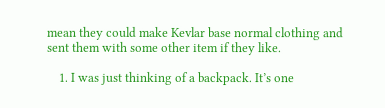mean they could make Kevlar base normal clothing and sent them with some other item if they like.

    1. I was just thinking of a backpack. It’s one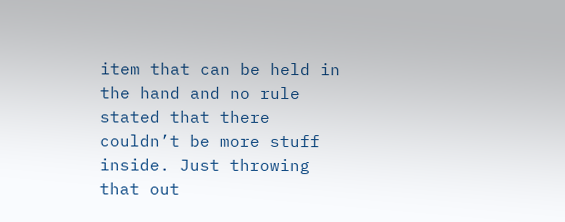item that can be held in the hand and no rule stated that there couldn’t be more stuff inside. Just throwing that out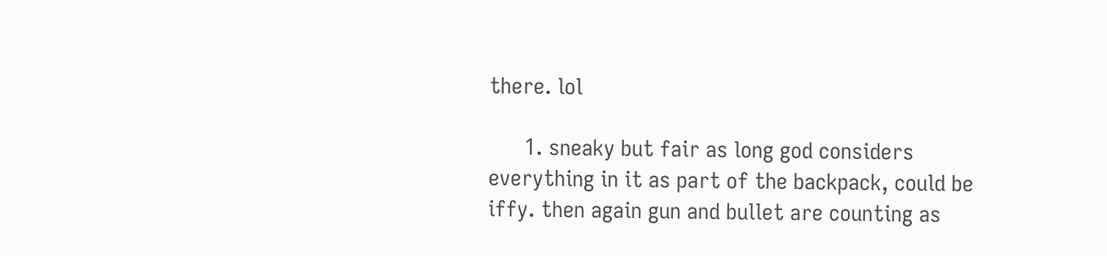there. lol

      1. sneaky but fair as long god considers everything in it as part of the backpack, could be iffy. then again gun and bullet are counting as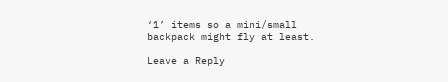‘1’ items so a mini/small backpack might fly at least.

Leave a Reply